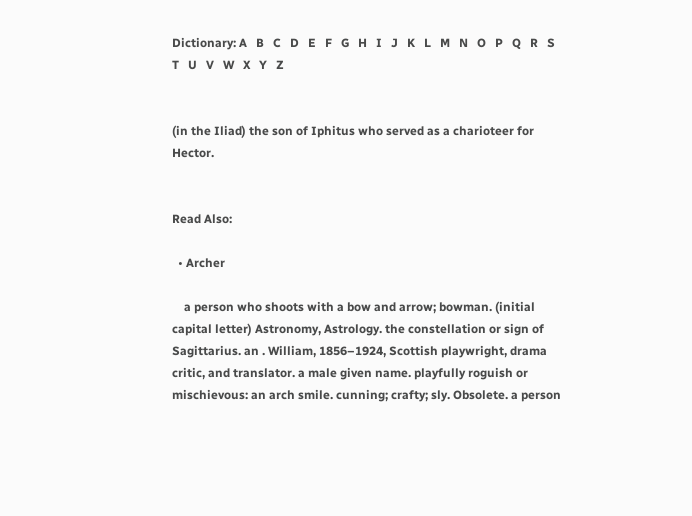Dictionary: A   B   C   D   E   F   G   H   I   J   K   L   M   N   O   P   Q   R   S   T   U   V   W   X   Y   Z


(in the Iliad) the son of Iphitus who served as a charioteer for Hector.


Read Also:

  • Archer

    a person who shoots with a bow and arrow; bowman. (initial capital letter) Astronomy, Astrology. the constellation or sign of Sagittarius. an . William, 1856–1924, Scottish playwright, drama critic, and translator. a male given name. playfully roguish or mischievous: an arch smile. cunning; crafty; sly. Obsolete. a person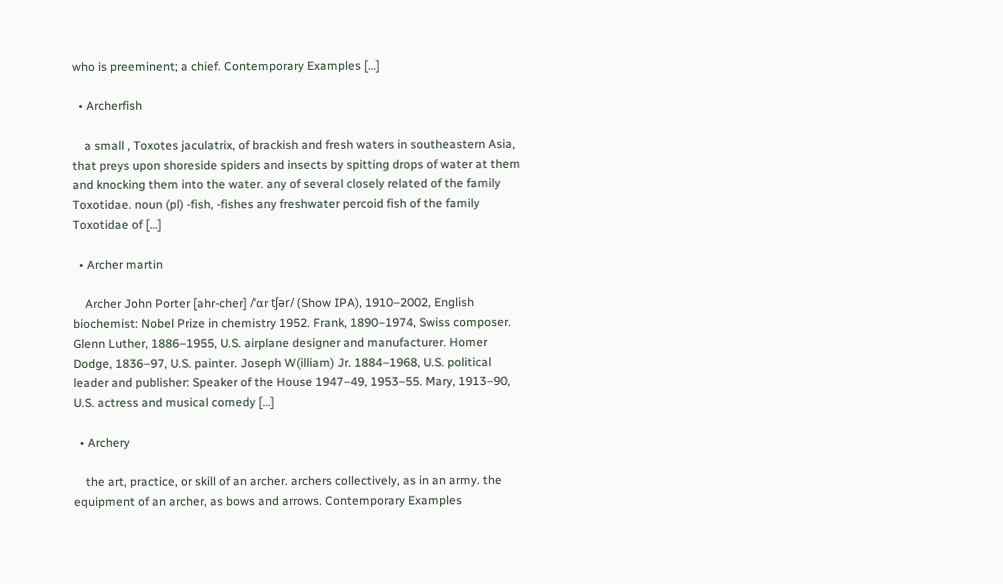who is preeminent; a chief. Contemporary Examples […]

  • Archerfish

    a small , Toxotes jaculatrix, of brackish and fresh waters in southeastern Asia, that preys upon shoreside spiders and insects by spitting drops of water at them and knocking them into the water. any of several closely related of the family Toxotidae. noun (pl) -fish, -fishes any freshwater percoid fish of the family Toxotidae of […]

  • Archer martin

    Archer John Porter [ahr-cher] /ˈɑr tʃər/ (Show IPA), 1910–2002, English biochemist: Nobel Prize in chemistry 1952. Frank, 1890–1974, Swiss composer. Glenn Luther, 1886–1955, U.S. airplane designer and manufacturer. Homer Dodge, 1836–97, U.S. painter. Joseph W(illiam) Jr. 1884–1968, U.S. political leader and publisher: Speaker of the House 1947–49, 1953–55. Mary, 1913–90, U.S. actress and musical comedy […]

  • Archery

    the art, practice, or skill of an archer. archers collectively, as in an army. the equipment of an archer, as bows and arrows. Contemporary Examples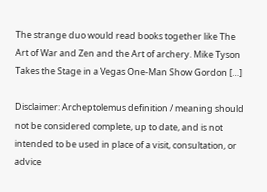The strange duo would read books together like The Art of War and Zen and the Art of archery. Mike Tyson Takes the Stage in a Vegas One-Man Show Gordon […]

Disclaimer: Archeptolemus definition / meaning should not be considered complete, up to date, and is not intended to be used in place of a visit, consultation, or advice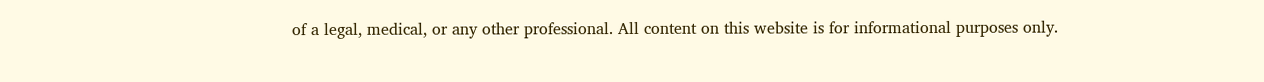of a legal, medical, or any other professional. All content on this website is for informational purposes only.